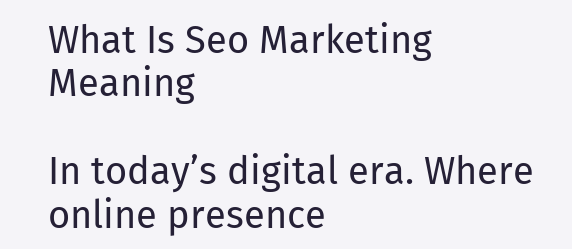What Is Seo Marketing Meaning

In today’s digital era. Where online presence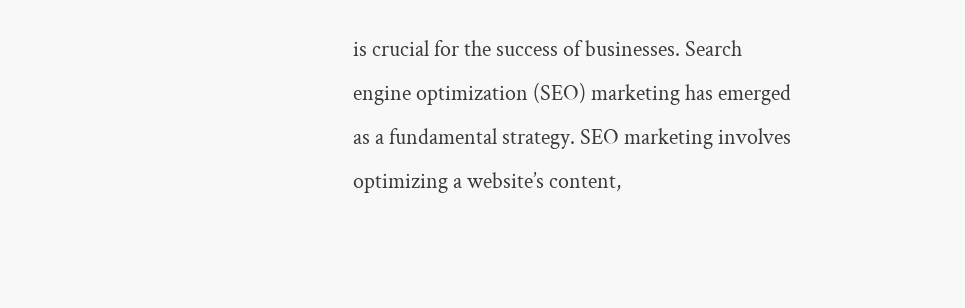is crucial for the success of businesses. Search engine optimization (SEO) marketing has emerged as a fundamental strategy. SEO marketing involves optimizing a website’s content,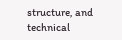structure, and technical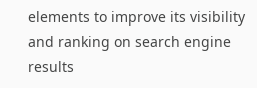elements to improve its visibility and ranking on search engine results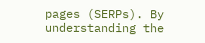pages (SERPs). By understanding the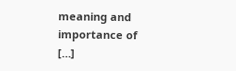meaning and importance of […]